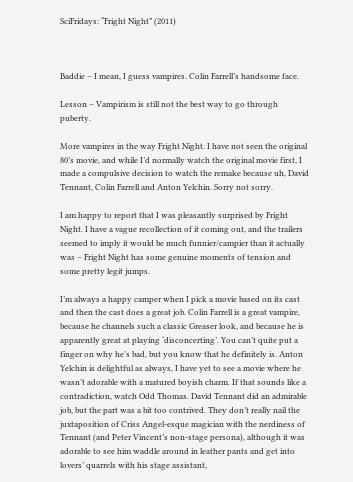SciFridays: “Fright Night” (2011)



Baddie – I mean, I guess vampires. Colin Farrell’s handsome face.

Lesson – Vampirism is still not the best way to go through puberty.

More vampires in the way Fright Night. I have not seen the original 80’s movie, and while I’d normally watch the original movie first, I made a compulsive decision to watch the remake because uh, David Tennant, Colin Farrell and Anton Yelchin. Sorry not sorry.

I am happy to report that I was pleasantly surprised by Fright Night. I have a vague recollection of it coming out, and the trailers seemed to imply it would be much funnier/campier than it actually was – Fright Night has some genuine moments of tension and some pretty legit jumps.

I’m always a happy camper when I pick a movie based on its cast and then the cast does a great job. Colin Farrell is a great vampire, because he channels such a classic Greaser look, and because he is apparently great at playing ‘disconcerting’. You can’t quite put a finger on why he’s bad, but you know that he definitely is. Anton Yelchin is delightful as always, I have yet to see a movie where he wasn’t adorable with a matured boyish charm. If that sounds like a contradiction, watch Odd Thomas. David Tennant did an admirable job, but the part was a bit too contrived. They don’t really nail the juxtaposition of Criss Angel-esque magician with the nerdiness of Tennant (and Peter Vincent’s non-stage persona), although it was adorable to see him waddle around in leather pants and get into lovers’ quarrels with his stage assistant,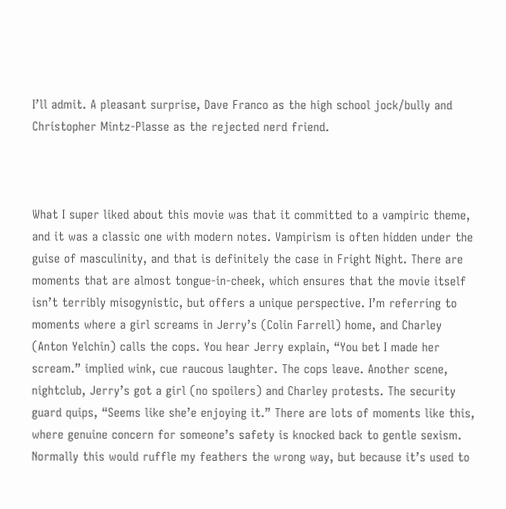I’ll admit. A pleasant surprise, Dave Franco as the high school jock/bully and Christopher Mintz-Plasse as the rejected nerd friend.



What I super liked about this movie was that it committed to a vampiric theme, and it was a classic one with modern notes. Vampirism is often hidden under the guise of masculinity, and that is definitely the case in Fright Night. There are moments that are almost tongue-in-cheek, which ensures that the movie itself isn’t terribly misogynistic, but offers a unique perspective. I’m referring to moments where a girl screams in Jerry’s (Colin Farrell) home, and Charley (Anton Yelchin) calls the cops. You hear Jerry explain, “You bet I made her scream.” implied wink, cue raucous laughter. The cops leave. Another scene, nightclub, Jerry’s got a girl (no spoilers) and Charley protests. The security guard quips, “Seems like she’e enjoying it.” There are lots of moments like this, where genuine concern for someone’s safety is knocked back to gentle sexism. Normally this would ruffle my feathers the wrong way, but because it’s used to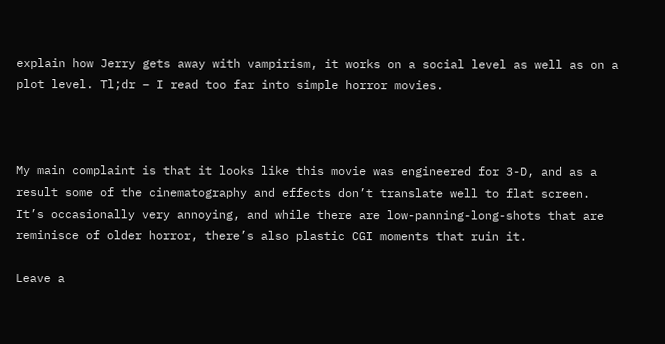explain how Jerry gets away with vampirism, it works on a social level as well as on a plot level. Tl;dr – I read too far into simple horror movies.



My main complaint is that it looks like this movie was engineered for 3-D, and as a result some of the cinematography and effects don’t translate well to flat screen. It’s occasionally very annoying, and while there are low-panning-long-shots that are reminisce of older horror, there’s also plastic CGI moments that ruin it.

Leave a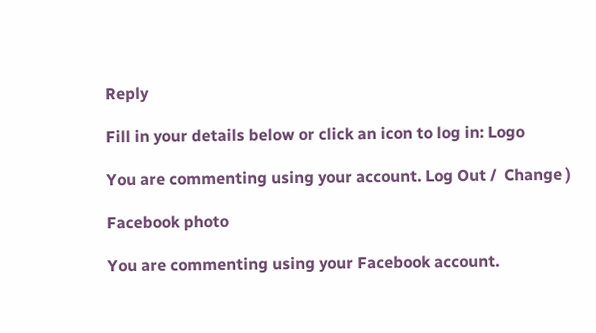Reply

Fill in your details below or click an icon to log in: Logo

You are commenting using your account. Log Out /  Change )

Facebook photo

You are commenting using your Facebook account.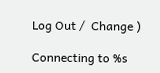Log Out /  Change )

Connecting to %s